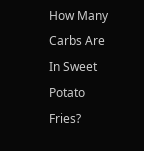How Many Carbs Are In Sweet Potato Fries?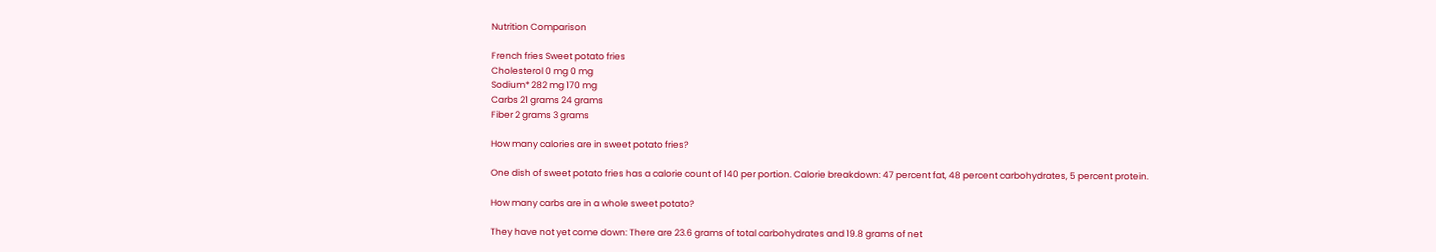Nutrition Comparison

French fries Sweet potato fries
Cholesterol 0 mg 0 mg
Sodium* 282 mg 170 mg
Carbs 21 grams 24 grams
Fiber 2 grams 3 grams

How many calories are in sweet potato fries?

One dish of sweet potato fries has a calorie count of 140 per portion. Calorie breakdown: 47 percent fat, 48 percent carbohydrates, 5 percent protein.

How many carbs are in a whole sweet potato?

They have not yet come down: There are 23.6 grams of total carbohydrates and 19.8 grams of net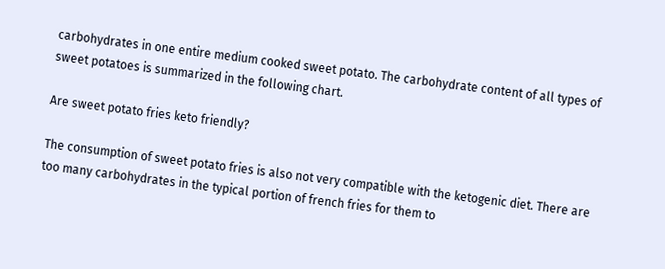carbohydrates in one entire medium cooked sweet potato. The carbohydrate content of all types of sweet potatoes is summarized in the following chart.

Are sweet potato fries keto friendly?

The consumption of sweet potato fries is also not very compatible with the ketogenic diet. There are too many carbohydrates in the typical portion of french fries for them to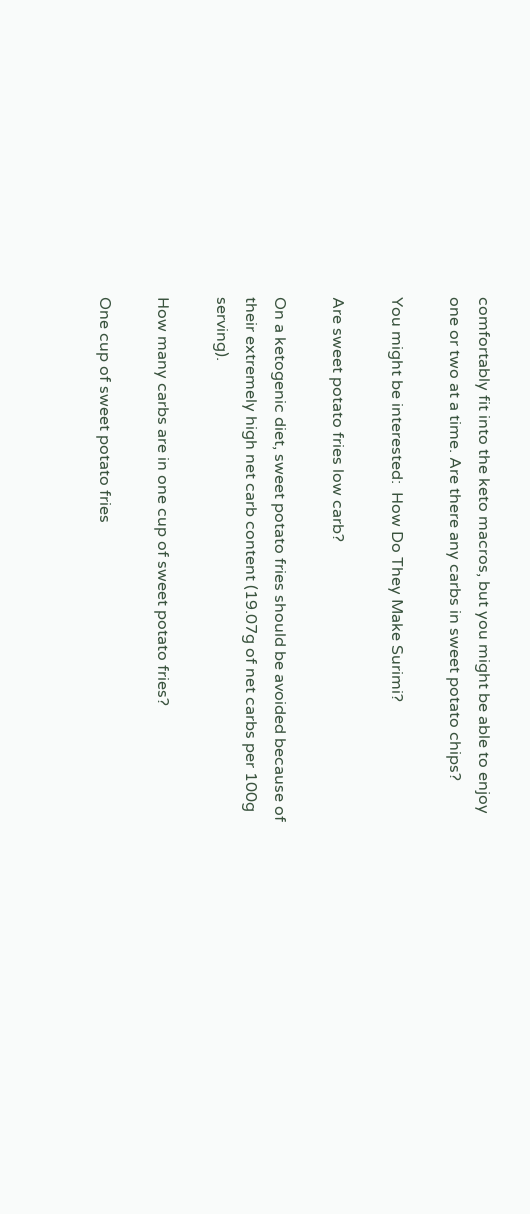comfortably fit into the keto macros, but you might be able to enjoy one or two at a time. Are there any carbs in sweet potato chips?

You might be interested:  How Do They Make Surimi?

Are sweet potato fries low carb?

On a ketogenic diet, sweet potato fries should be avoided because of their extremely high net carb content (19.07g of net carbs per 100g serving).

How many carbs are in one cup of sweet potato fries?

One cup of sweet potato fries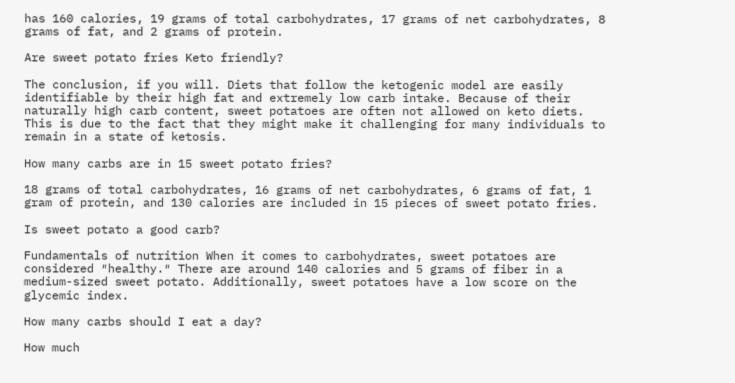has 160 calories, 19 grams of total carbohydrates, 17 grams of net carbohydrates, 8 grams of fat, and 2 grams of protein.

Are sweet potato fries Keto friendly?

The conclusion, if you will. Diets that follow the ketogenic model are easily identifiable by their high fat and extremely low carb intake. Because of their naturally high carb content, sweet potatoes are often not allowed on keto diets. This is due to the fact that they might make it challenging for many individuals to remain in a state of ketosis.

How many carbs are in 15 sweet potato fries?

18 grams of total carbohydrates, 16 grams of net carbohydrates, 6 grams of fat, 1 gram of protein, and 130 calories are included in 15 pieces of sweet potato fries.

Is sweet potato a good carb?

Fundamentals of nutrition When it comes to carbohydrates, sweet potatoes are considered ″healthy.″ There are around 140 calories and 5 grams of fiber in a medium-sized sweet potato. Additionally, sweet potatoes have a low score on the glycemic index.

How many carbs should I eat a day?

How much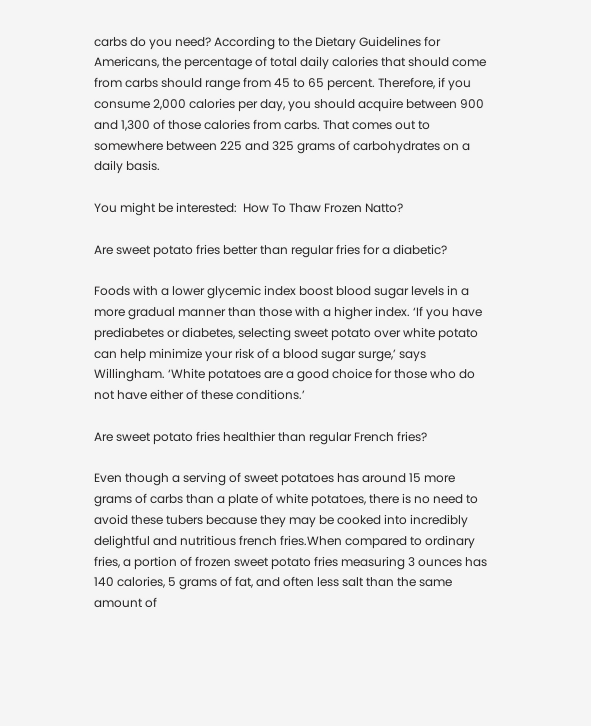carbs do you need? According to the Dietary Guidelines for Americans, the percentage of total daily calories that should come from carbs should range from 45 to 65 percent. Therefore, if you consume 2,000 calories per day, you should acquire between 900 and 1,300 of those calories from carbs. That comes out to somewhere between 225 and 325 grams of carbohydrates on a daily basis.

You might be interested:  How To Thaw Frozen Natto?

Are sweet potato fries better than regular fries for a diabetic?

Foods with a lower glycemic index boost blood sugar levels in a more gradual manner than those with a higher index. ‘If you have prediabetes or diabetes, selecting sweet potato over white potato can help minimize your risk of a blood sugar surge,’ says Willingham. ‘White potatoes are a good choice for those who do not have either of these conditions.’

Are sweet potato fries healthier than regular French fries?

Even though a serving of sweet potatoes has around 15 more grams of carbs than a plate of white potatoes, there is no need to avoid these tubers because they may be cooked into incredibly delightful and nutritious french fries.When compared to ordinary fries, a portion of frozen sweet potato fries measuring 3 ounces has 140 calories, 5 grams of fat, and often less salt than the same amount of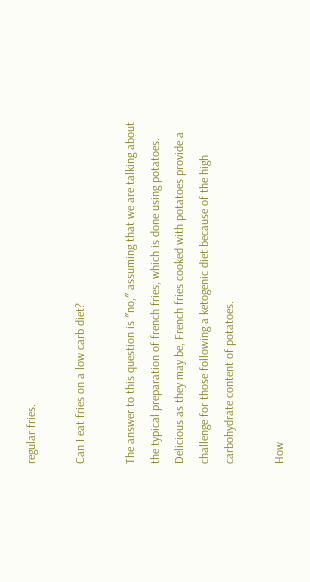regular fries.

Can I eat fries on a low carb diet?

The answer to this question is ″no,″ assuming that we are talking about the typical preparation of french fries, which is done using potatoes. Delicious as they may be, French fries cooked with potatoes provide a challenge for those following a ketogenic diet because of the high carbohydrate content of potatoes.

How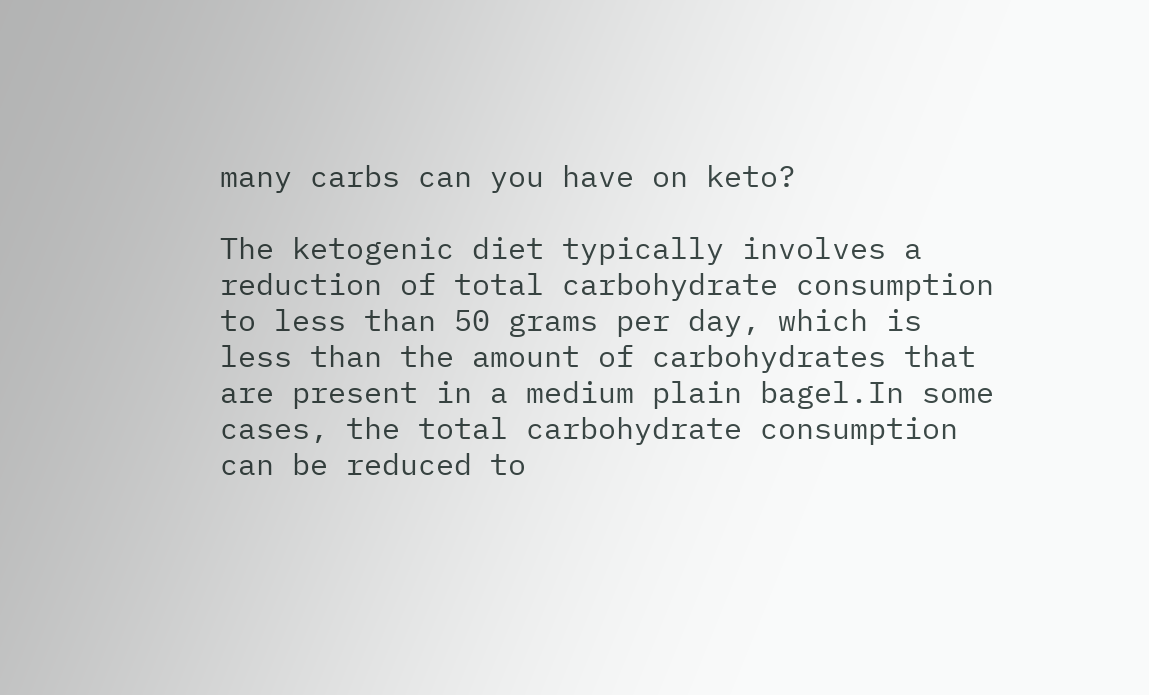many carbs can you have on keto?

The ketogenic diet typically involves a reduction of total carbohydrate consumption to less than 50 grams per day, which is less than the amount of carbohydrates that are present in a medium plain bagel.In some cases, the total carbohydrate consumption can be reduced to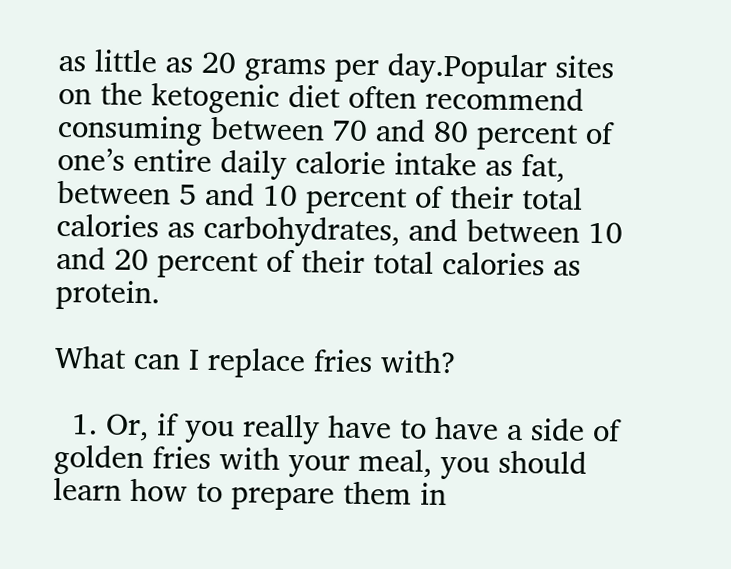as little as 20 grams per day.Popular sites on the ketogenic diet often recommend consuming between 70 and 80 percent of one’s entire daily calorie intake as fat, between 5 and 10 percent of their total calories as carbohydrates, and between 10 and 20 percent of their total calories as protein.

What can I replace fries with?

  1. Or, if you really have to have a side of golden fries with your meal, you should learn how to prepare them in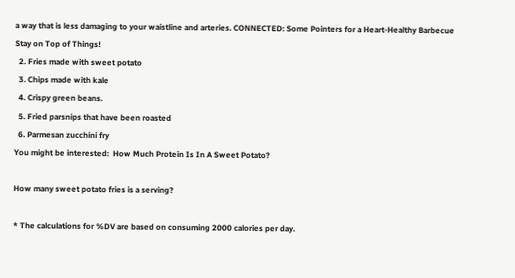a way that is less damaging to your waistline and arteries. CONNECTED: Some Pointers for a Heart-Healthy Barbecue Stay on Top of Things!
  2. Fries made with sweet potato
  3. Chips made with kale
  4. Crispy green beans.
  5. Fried parsnips that have been roasted
  6. Parmesan zucchini fry
You might be interested:  How Much Protein Is In A Sweet Potato?

How many sweet potato fries is a serving?

* The calculations for %DV are based on consuming 2000 calories per day.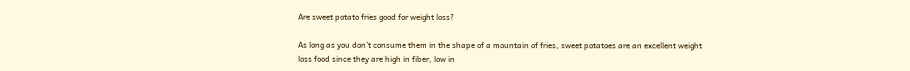Are sweet potato fries good for weight loss?

As long as you don’t consume them in the shape of a mountain of fries, sweet potatoes are an excellent weight loss food since they are high in fiber, low in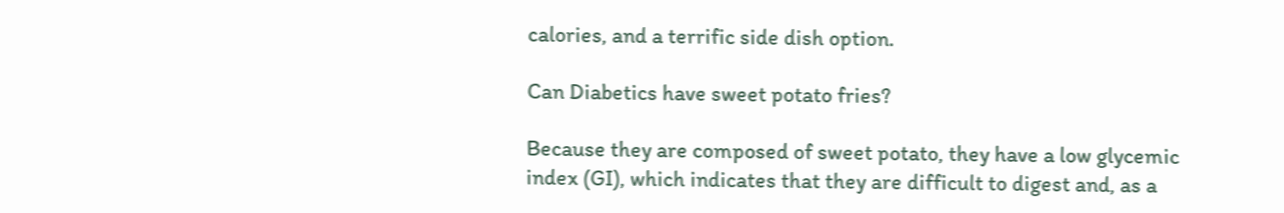calories, and a terrific side dish option.

Can Diabetics have sweet potato fries?

Because they are composed of sweet potato, they have a low glycemic index (GI), which indicates that they are difficult to digest and, as a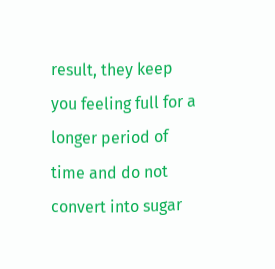result, they keep you feeling full for a longer period of time and do not convert into sugar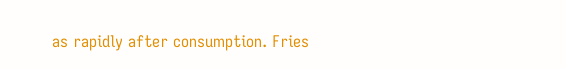as rapidly after consumption. Fries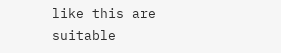like this are suitable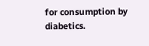for consumption by diabetics.